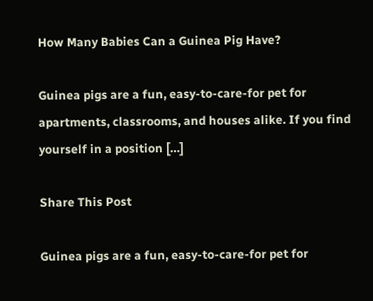How Many Babies Can a Guinea Pig Have?

Guinea pigs are a fun, easy-to-care-for pet for apartments, classrooms, and houses alike. If you find yourself in a position […]

Share This Post

Guinea pigs are a fun, easy-to-care-for pet for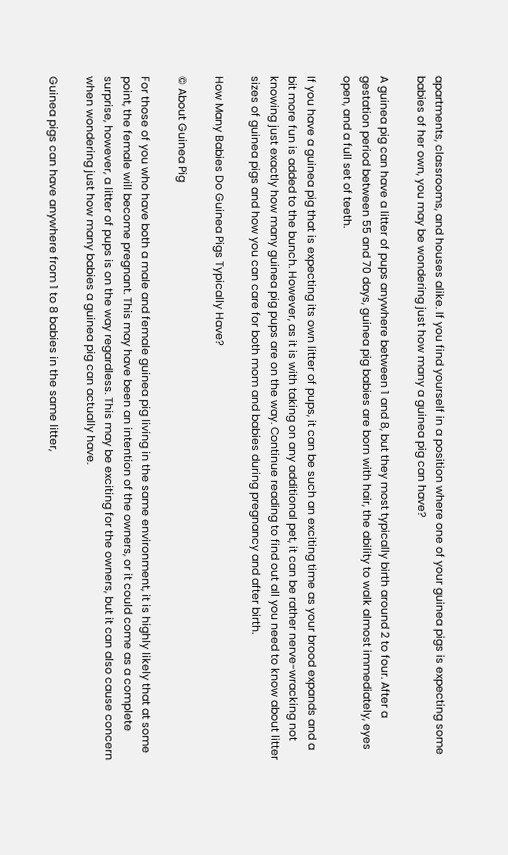apartments, classrooms, and houses alike. If you find yourself in a position where one of your guinea pigs is expecting some babies of her own, you may be wondering just how many a guinea pig can have?

A guinea pig can have a litter of pups anywhere between 1 and 8, but they most typically birth around 2 to four. After a gestation period between 55 and 70 days, guinea pig babies are born with hair, the ability to walk almost immediately, eyes open, and a full set of teeth.

If you have a guinea pig that is expecting its own litter of pups, it can be such an exciting time as your brood expands and a bit more fun is added to the bunch. However, as it is with taking on any additional pet, it can be rather nerve-wracking not knowing just exactly how many guinea pig pups are on the way. Continue reading to find out all you need to know about litter sizes of guinea pigs and how you can care for both mom and babies during pregnancy and after birth.

How Many Babies Do Guinea Pigs Typically Have?

© About Guinea Pig

For those of you who have both a male and female guinea pig living in the same environment, it is highly likely that at some point, the female will become pregnant. This may have been an intention of the owners, or it could come as a complete surprise, however, a litter of pups is on the way regardless. This may be exciting for the owners, but it can also cause concern when wondering just how many babies a guinea pig can actually have.

Guinea pigs can have anywhere from 1 to 8 babies in the same litter,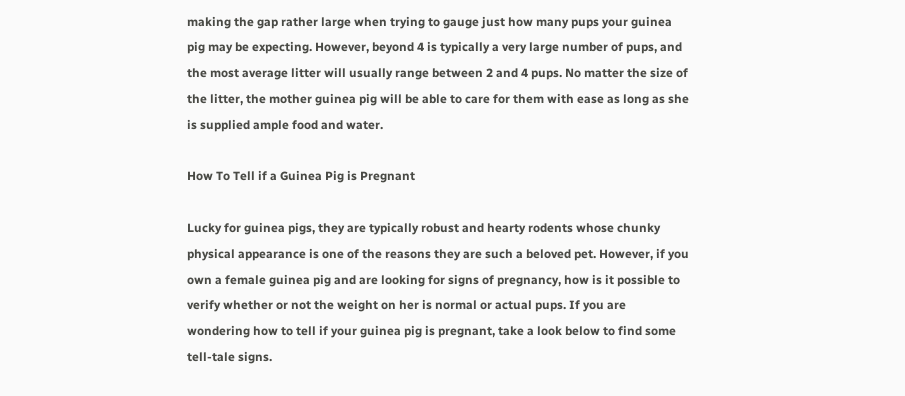making the gap rather large when trying to gauge just how many pups your guinea pig may be expecting. However, beyond 4 is typically a very large number of pups, and the most average litter will usually range between 2 and 4 pups. No matter the size of the litter, the mother guinea pig will be able to care for them with ease as long as she is supplied ample food and water.

How To Tell if a Guinea Pig is Pregnant

Lucky for guinea pigs, they are typically robust and hearty rodents whose chunky physical appearance is one of the reasons they are such a beloved pet. However, if you own a female guinea pig and are looking for signs of pregnancy, how is it possible to verify whether or not the weight on her is normal or actual pups. If you are wondering how to tell if your guinea pig is pregnant, take a look below to find some tell-tale signs.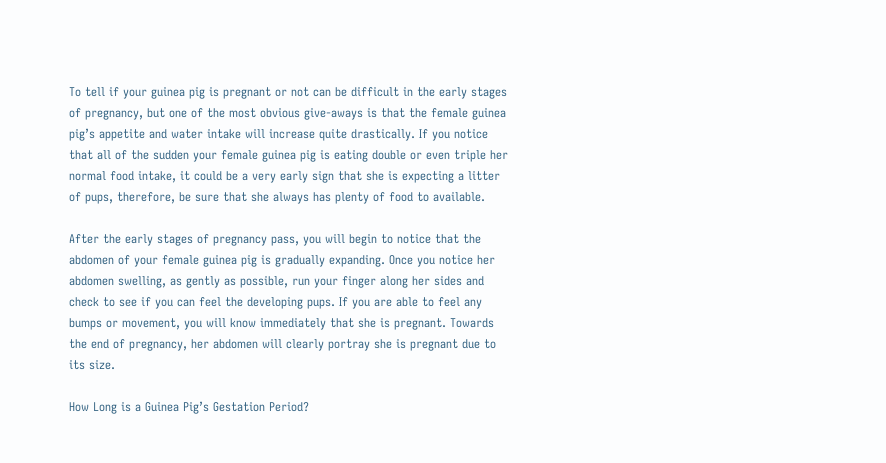To tell if your guinea pig is pregnant or not can be difficult in the early stages of pregnancy, but one of the most obvious give-aways is that the female guinea pig’s appetite and water intake will increase quite drastically. If you notice that all of the sudden your female guinea pig is eating double or even triple her normal food intake, it could be a very early sign that she is expecting a litter of pups, therefore, be sure that she always has plenty of food to available.

After the early stages of pregnancy pass, you will begin to notice that the abdomen of your female guinea pig is gradually expanding. Once you notice her abdomen swelling, as gently as possible, run your finger along her sides and check to see if you can feel the developing pups. If you are able to feel any bumps or movement, you will know immediately that she is pregnant. Towards the end of pregnancy, her abdomen will clearly portray she is pregnant due to its size.

How Long is a Guinea Pig’s Gestation Period?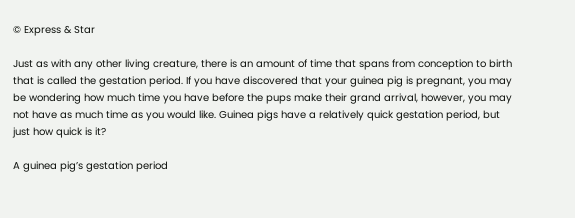© Express & Star

Just as with any other living creature, there is an amount of time that spans from conception to birth that is called the gestation period. If you have discovered that your guinea pig is pregnant, you may be wondering how much time you have before the pups make their grand arrival, however, you may not have as much time as you would like. Guinea pigs have a relatively quick gestation period, but just how quick is it?

A guinea pig’s gestation period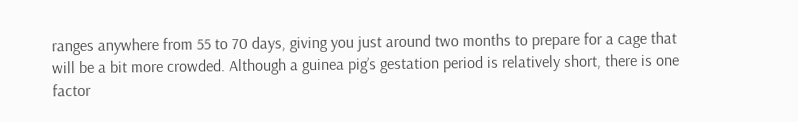ranges anywhere from 55 to 70 days, giving you just around two months to prepare for a cage that will be a bit more crowded. Although a guinea pig’s gestation period is relatively short, there is one factor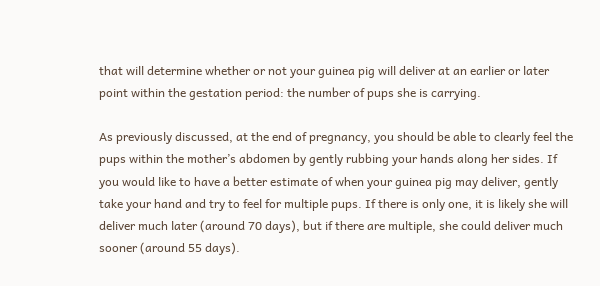that will determine whether or not your guinea pig will deliver at an earlier or later point within the gestation period: the number of pups she is carrying.

As previously discussed, at the end of pregnancy, you should be able to clearly feel the pups within the mother’s abdomen by gently rubbing your hands along her sides. If you would like to have a better estimate of when your guinea pig may deliver, gently take your hand and try to feel for multiple pups. If there is only one, it is likely she will deliver much later (around 70 days), but if there are multiple, she could deliver much sooner (around 55 days).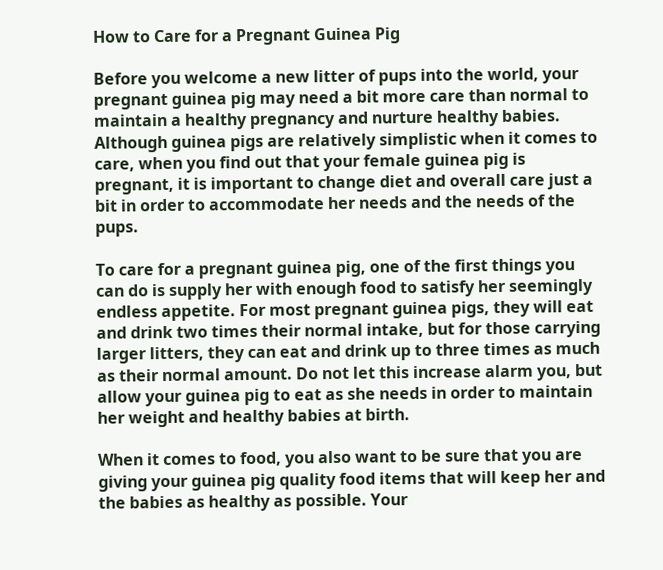How to Care for a Pregnant Guinea Pig

Before you welcome a new litter of pups into the world, your pregnant guinea pig may need a bit more care than normal to maintain a healthy pregnancy and nurture healthy babies. Although guinea pigs are relatively simplistic when it comes to care, when you find out that your female guinea pig is pregnant, it is important to change diet and overall care just a bit in order to accommodate her needs and the needs of the pups.

To care for a pregnant guinea pig, one of the first things you can do is supply her with enough food to satisfy her seemingly endless appetite. For most pregnant guinea pigs, they will eat and drink two times their normal intake, but for those carrying larger litters, they can eat and drink up to three times as much as their normal amount. Do not let this increase alarm you, but allow your guinea pig to eat as she needs in order to maintain her weight and healthy babies at birth.

When it comes to food, you also want to be sure that you are giving your guinea pig quality food items that will keep her and the babies as healthy as possible. Your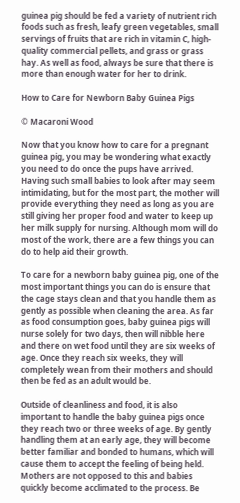guinea pig should be fed a variety of nutrient rich foods such as fresh, leafy green vegetables, small servings of fruits that are rich in vitamin C, high-quality commercial pellets, and grass or grass hay. As well as food, always be sure that there is more than enough water for her to drink.

How to Care for Newborn Baby Guinea Pigs

© Macaroni Wood

Now that you know how to care for a pregnant guinea pig, you may be wondering what exactly you need to do once the pups have arrived. Having such small babies to look after may seem intimidating, but for the most part, the mother will provide everything they need as long as you are still giving her proper food and water to keep up her milk supply for nursing. Although mom will do most of the work, there are a few things you can do to help aid their growth.

To care for a newborn baby guinea pig, one of the most important things you can do is ensure that the cage stays clean and that you handle them as gently as possible when cleaning the area. As far as food consumption goes, baby guinea pigs will nurse solely for two days, then will nibble here and there on wet food until they are six weeks of age. Once they reach six weeks, they will completely wean from their mothers and should then be fed as an adult would be.

Outside of cleanliness and food, it is also important to handle the baby guinea pigs once they reach two or three weeks of age. By gently handling them at an early age, they will become better familiar and bonded to humans, which will cause them to accept the feeling of being held. Mothers are not opposed to this and babies quickly become acclimated to the process. Be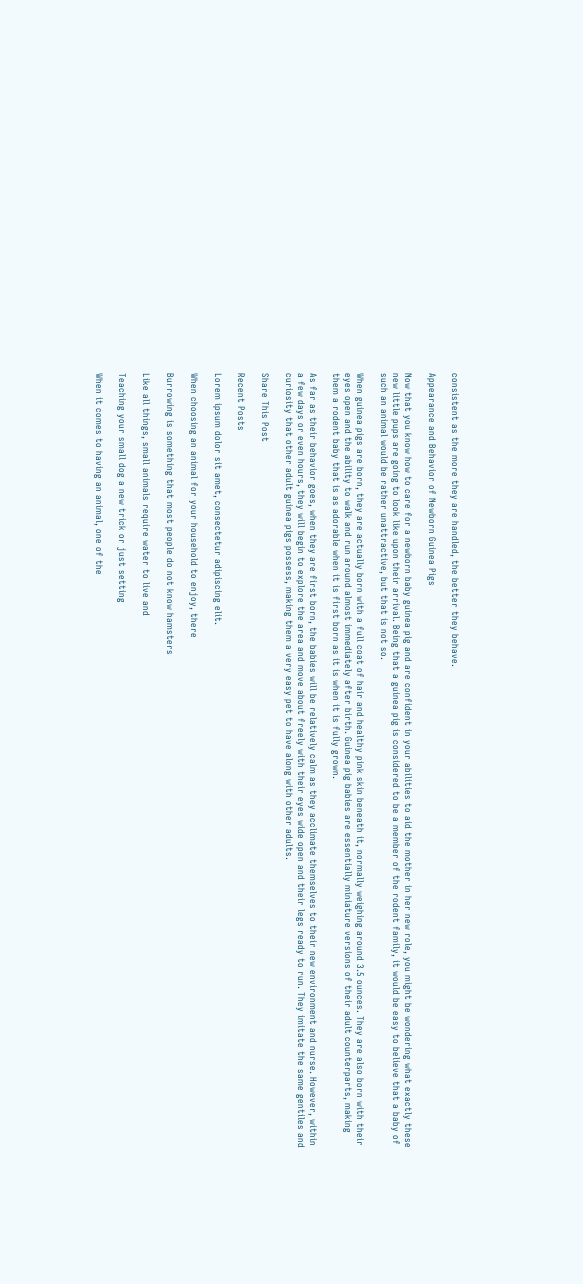consistent as the more they are handled, the better they behave.

Appearance and Behavior of Newborn Guinea Pigs

Now that you know how to care for a newborn baby guinea pig and are confident in your abilities to aid the mother in her new role, you might be wondering what exactly these new little pups are going to look like upon their arrival. Being that a guinea pig is considered to be a member of the rodent family, it would be easy to believe that a baby of such an animal would be rather unattractive, but that is not so.

When guinea pigs are born, they are actually born with a full coat of hair and healthy pink skin beneath it, normally weighing around 3.5 ounces. They are also born with their eyes open and the ability to walk and run around almost immediately after birth. Guinea pig babies are essentially miniature versions of their adult counterparts, making them a rodent baby that is as adorable when it is first born as it is when it is fully grown.

As far as their behavior goes, when they are first born, the babies will be relatively calm as they acclimate themselves to their new environment and nurse. However, within a few days or even hours, they will begin to explore the area and move about freely with their eyes wide open and their legs ready to run. They imitate the same gentiles and curiosity that other adult guinea pigs possess, making them a very easy pet to have along with other adults.

Share This Post

Recent Posts

Lorem ipsum dolor sit amet, consectetur adipiscing elit.

When choosing an animal for your household to enjoy, there

Burrowing is something that most people do not know hamsters

Like all things, small animals require water to live and

Teaching your small dog a new trick or just setting

When it comes to having an animal, one of the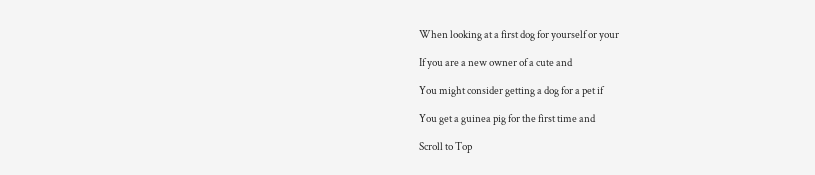When looking at a first dog for yourself or your

If you are a new owner of a cute and

You might consider getting a dog for a pet if

You get a guinea pig for the first time and

Scroll to Top